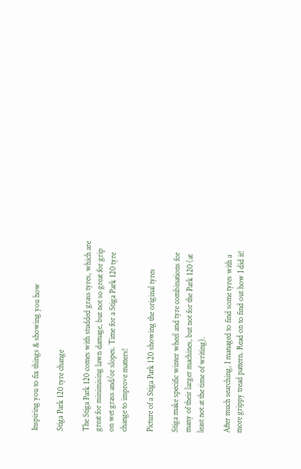Inspiring you to fix things & showing you how

Stiga Park 120 tyre change

The Stiga Park 120 comes with studded grass tyres, which are great for minimising lawn damage, but not so great for grip on wet grass and/or slopes. Time for a Stiga Park 120 tyre change to improve matters!

Picture of a Stiga Park 120 showing the original tyres

Stiga make specific winter wheel and tyre combinations for many of their larger machines, but not for the Park 120 (at least not at the time of writing).

After much searching, I managed to find some tyres with a more grippy tread pattern. Read on to find out how I did it!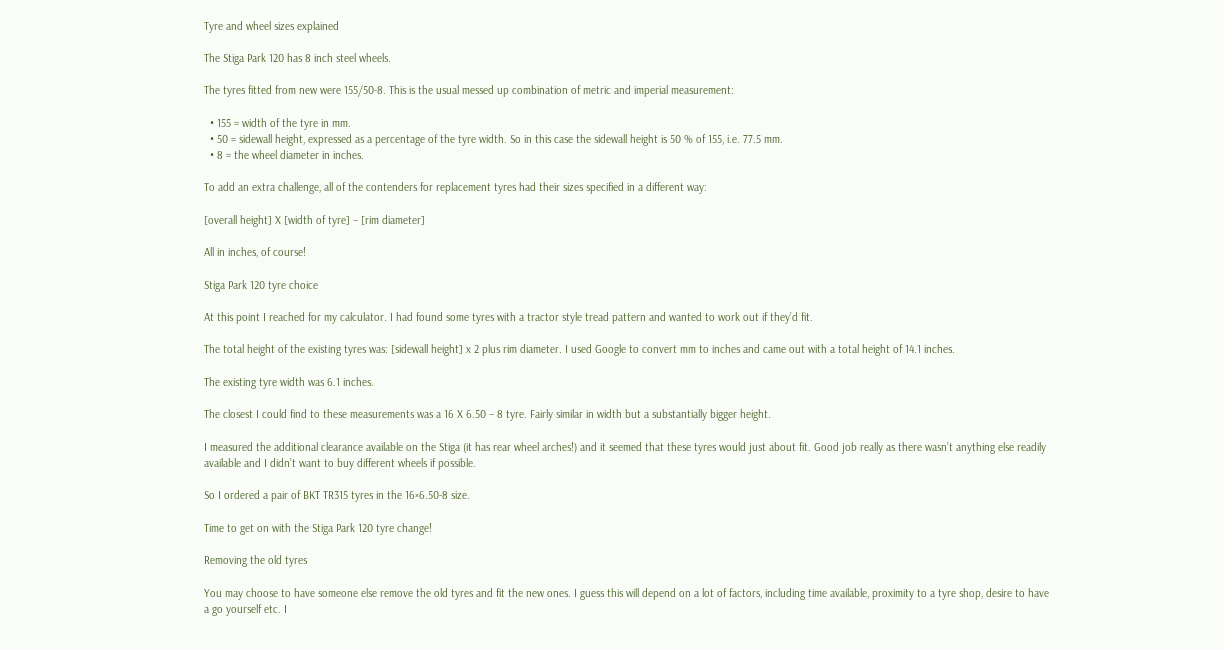Tyre and wheel sizes explained

The Stiga Park 120 has 8 inch steel wheels.

The tyres fitted from new were 155/50-8. This is the usual messed up combination of metric and imperial measurement:

  • 155 = width of the tyre in mm.
  • 50 = sidewall height, expressed as a percentage of the tyre width. So in this case the sidewall height is 50 % of 155, i.e. 77.5 mm.
  • 8 = the wheel diameter in inches.

To add an extra challenge, all of the contenders for replacement tyres had their sizes specified in a different way:

[overall height] X [width of tyre] – [rim diameter]

All in inches, of course!

Stiga Park 120 tyre choice

At this point I reached for my calculator. I had found some tyres with a tractor style tread pattern and wanted to work out if they’d fit.

The total height of the existing tyres was: [sidewall height] x 2 plus rim diameter. I used Google to convert mm to inches and came out with a total height of 14.1 inches.

The existing tyre width was 6.1 inches.

The closest I could find to these measurements was a 16 X 6.50 – 8 tyre. Fairly similar in width but a substantially bigger height.

I measured the additional clearance available on the Stiga (it has rear wheel arches!) and it seemed that these tyres would just about fit. Good job really as there wasn’t anything else readily available and I didn’t want to buy different wheels if possible.

So I ordered a pair of BKT TR315 tyres in the 16×6.50-8 size.

Time to get on with the Stiga Park 120 tyre change!

Removing the old tyres

You may choose to have someone else remove the old tyres and fit the new ones. I guess this will depend on a lot of factors, including time available, proximity to a tyre shop, desire to have a go yourself etc. I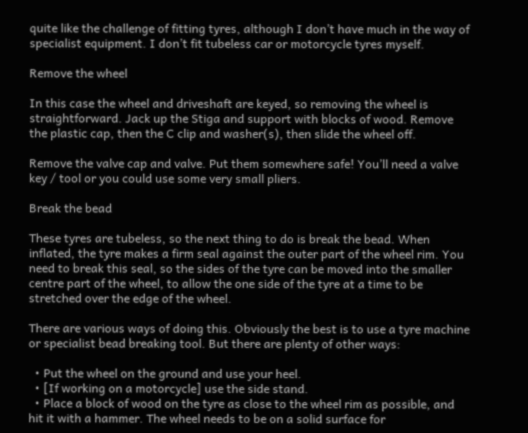quite like the challenge of fitting tyres, although I don’t have much in the way of specialist equipment. I don’t fit tubeless car or motorcycle tyres myself.

Remove the wheel

In this case the wheel and driveshaft are keyed, so removing the wheel is straightforward. Jack up the Stiga and support with blocks of wood. Remove the plastic cap, then the C clip and washer(s), then slide the wheel off.

Remove the valve cap and valve. Put them somewhere safe! You’ll need a valve key / tool or you could use some very small pliers.

Break the bead

These tyres are tubeless, so the next thing to do is break the bead. When inflated, the tyre makes a firm seal against the outer part of the wheel rim. You need to break this seal, so the sides of the tyre can be moved into the smaller centre part of the wheel, to allow the one side of the tyre at a time to be stretched over the edge of the wheel.

There are various ways of doing this. Obviously the best is to use a tyre machine or specialist bead breaking tool. But there are plenty of other ways:

  • Put the wheel on the ground and use your heel.
  • [If working on a motorcycle] use the side stand.
  • Place a block of wood on the tyre as close to the wheel rim as possible, and hit it with a hammer. The wheel needs to be on a solid surface for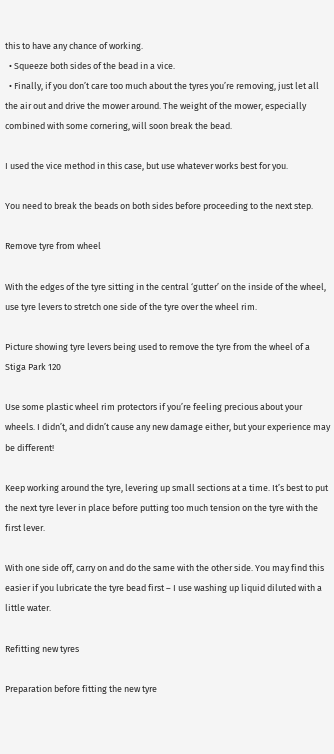this to have any chance of working.
  • Squeeze both sides of the bead in a vice.
  • Finally, if you don’t care too much about the tyres you’re removing, just let all the air out and drive the mower around. The weight of the mower, especially combined with some cornering, will soon break the bead.

I used the vice method in this case, but use whatever works best for you.

You need to break the beads on both sides before proceeding to the next step.

Remove tyre from wheel

With the edges of the tyre sitting in the central ‘gutter’ on the inside of the wheel, use tyre levers to stretch one side of the tyre over the wheel rim.

Picture showing tyre levers being used to remove the tyre from the wheel of a Stiga Park 120

Use some plastic wheel rim protectors if you’re feeling precious about your wheels. I didn’t, and didn’t cause any new damage either, but your experience may be different!

Keep working around the tyre, levering up small sections at a time. It’s best to put the next tyre lever in place before putting too much tension on the tyre with the first lever.

With one side off, carry on and do the same with the other side. You may find this easier if you lubricate the tyre bead first – I use washing up liquid diluted with a little water.

Refitting new tyres

Preparation before fitting the new tyre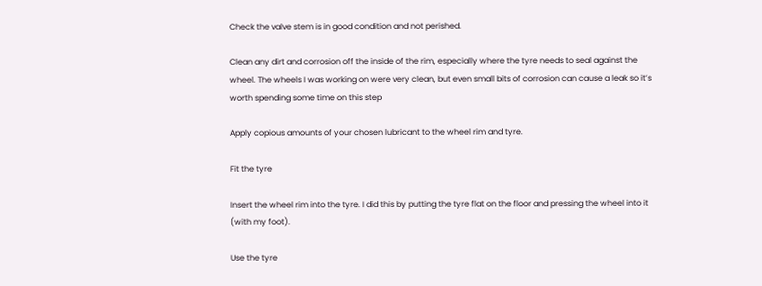Check the valve stem is in good condition and not perished.

Clean any dirt and corrosion off the inside of the rim, especially where the tyre needs to seal against the wheel. The wheels I was working on were very clean, but even small bits of corrosion can cause a leak so it’s worth spending some time on this step

Apply copious amounts of your chosen lubricant to the wheel rim and tyre.

Fit the tyre

Insert the wheel rim into the tyre. I did this by putting the tyre flat on the floor and pressing the wheel into it (with my foot).

Use the tyre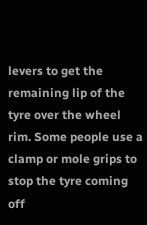levers to get the remaining lip of the tyre over the wheel rim. Some people use a clamp or mole grips to stop the tyre coming off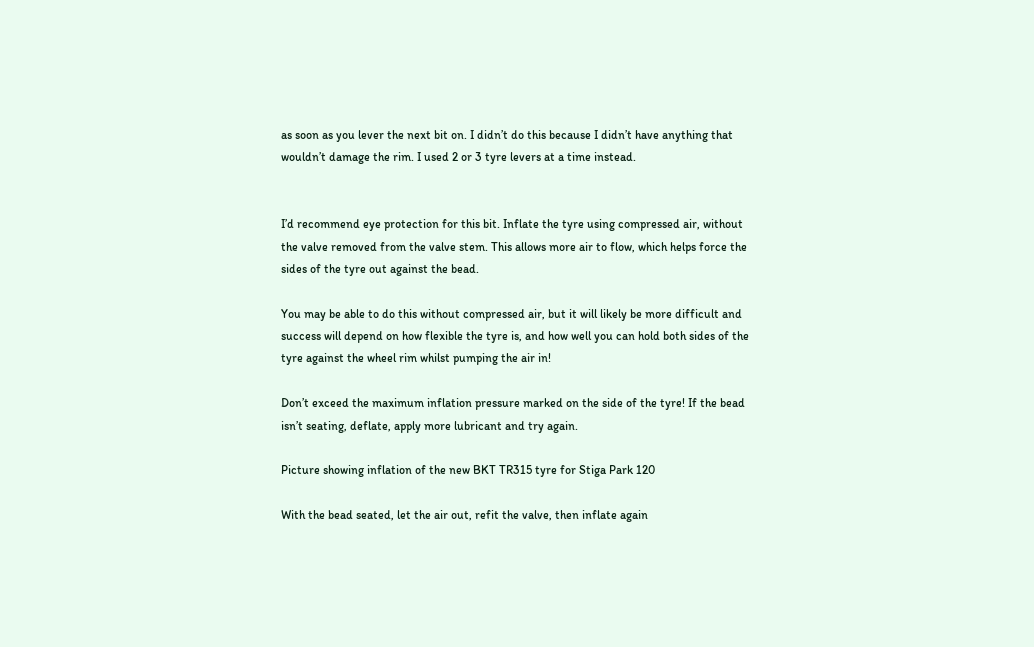as soon as you lever the next bit on. I didn’t do this because I didn’t have anything that wouldn’t damage the rim. I used 2 or 3 tyre levers at a time instead.


I’d recommend eye protection for this bit. Inflate the tyre using compressed air, without the valve removed from the valve stem. This allows more air to flow, which helps force the sides of the tyre out against the bead.

You may be able to do this without compressed air, but it will likely be more difficult and success will depend on how flexible the tyre is, and how well you can hold both sides of the tyre against the wheel rim whilst pumping the air in!

Don’t exceed the maximum inflation pressure marked on the side of the tyre! If the bead isn’t seating, deflate, apply more lubricant and try again.

Picture showing inflation of the new BKT TR315 tyre for Stiga Park 120

With the bead seated, let the air out, refit the valve, then inflate again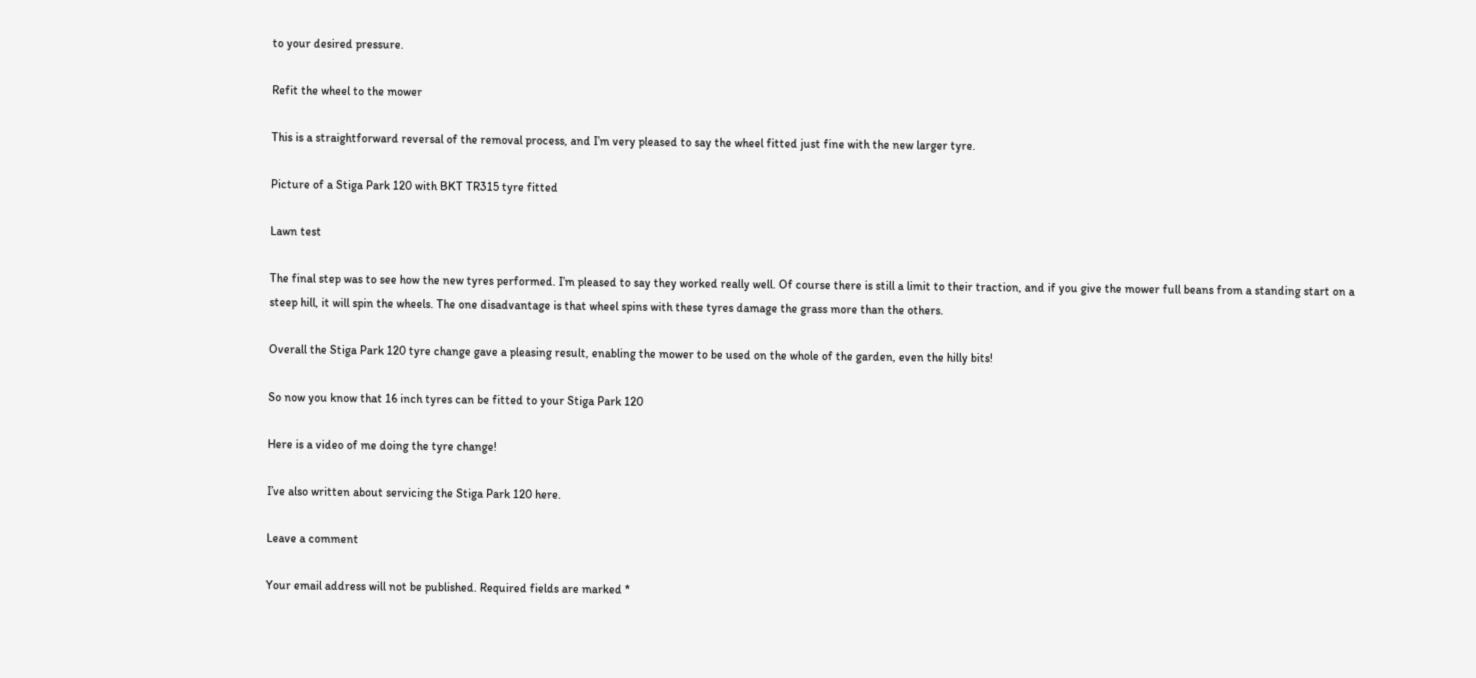to your desired pressure.

Refit the wheel to the mower

This is a straightforward reversal of the removal process, and I’m very pleased to say the wheel fitted just fine with the new larger tyre.

Picture of a Stiga Park 120 with BKT TR315 tyre fitted

Lawn test

The final step was to see how the new tyres performed. I’m pleased to say they worked really well. Of course there is still a limit to their traction, and if you give the mower full beans from a standing start on a steep hill, it will spin the wheels. The one disadvantage is that wheel spins with these tyres damage the grass more than the others.

Overall the Stiga Park 120 tyre change gave a pleasing result, enabling the mower to be used on the whole of the garden, even the hilly bits!

So now you know that 16 inch tyres can be fitted to your Stiga Park 120

Here is a video of me doing the tyre change!

I’ve also written about servicing the Stiga Park 120 here.

Leave a comment

Your email address will not be published. Required fields are marked *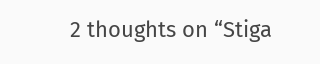2 thoughts on “Stiga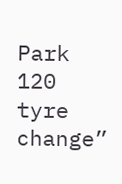Park 120 tyre change”